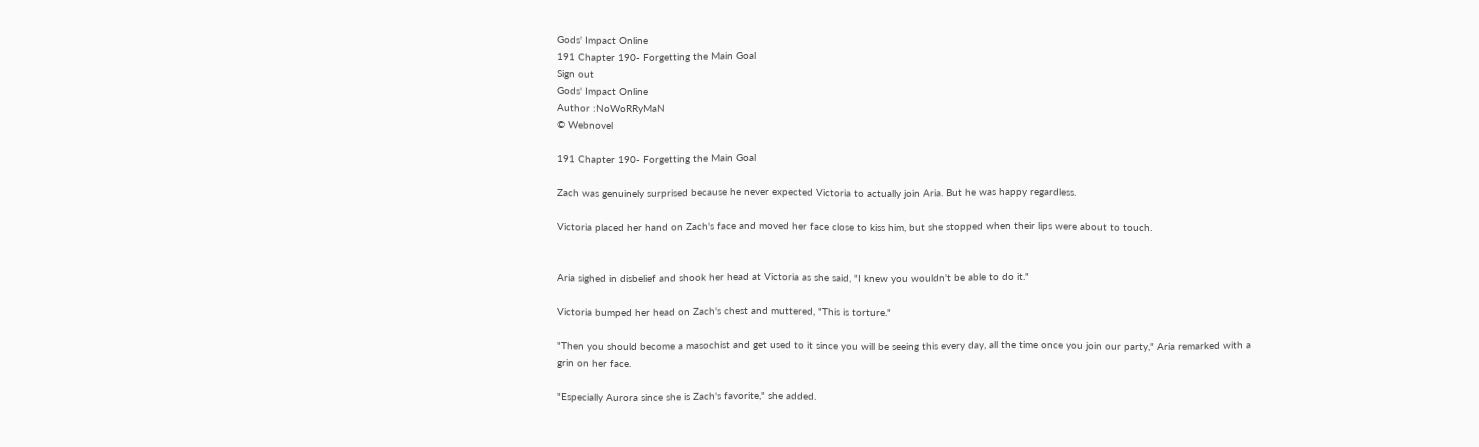Gods' Impact Online
191 Chapter 190- Forgetting the Main Goal
Sign out
Gods' Impact Online
Author :NoWoRRyMaN
© Webnovel

191 Chapter 190- Forgetting the Main Goal

Zach was genuinely surprised because he never expected Victoria to actually join Aria. But he was happy regardless.

Victoria placed her hand on Zach's face and moved her face close to kiss him, but she stopped when their lips were about to touch.


Aria sighed in disbelief and shook her head at Victoria as she said, "I knew you wouldn't be able to do it."

Victoria bumped her head on Zach's chest and muttered, "This is torture."

"Then you should become a masochist and get used to it since you will be seeing this every day, all the time once you join our party," Aria remarked with a grin on her face.

"Especially Aurora since she is Zach's favorite," she added.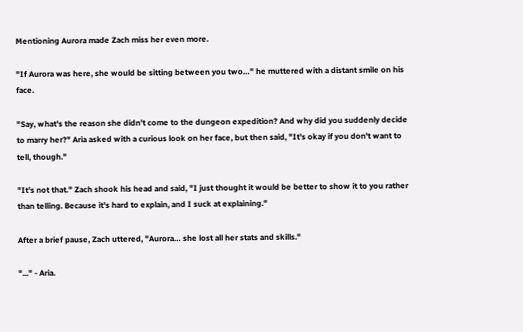Mentioning Aurora made Zach miss her even more.

"If Aurora was here, she would be sitting between you two…" he muttered with a distant smile on his face.

"Say, what's the reason she didn't come to the dungeon expedition? And why did you suddenly decide to marry her?" Aria asked with a curious look on her face, but then said, "It's okay if you don't want to tell, though."

"It's not that." Zach shook his head and said, "I just thought it would be better to show it to you rather than telling. Because it's hard to explain, and I suck at explaining."

After a brief pause, Zach uttered, "Aurora… she lost all her stats and skills."

"..." - Aria.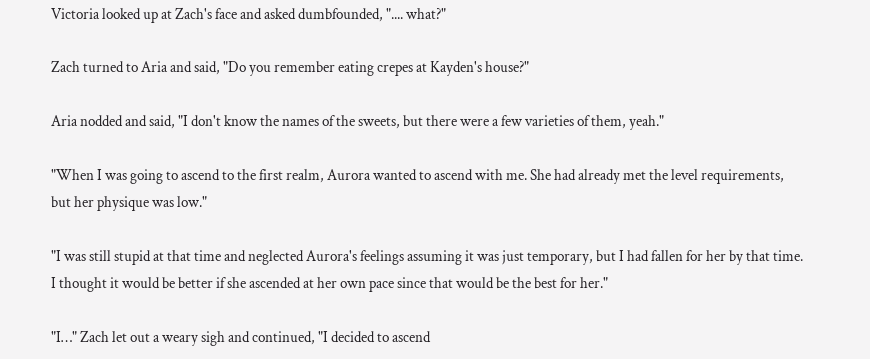Victoria looked up at Zach's face and asked dumbfounded, ".... what?"

Zach turned to Aria and said, "Do you remember eating crepes at Kayden's house?"

Aria nodded and said, "I don't know the names of the sweets, but there were a few varieties of them, yeah."

"When I was going to ascend to the first realm, Aurora wanted to ascend with me. She had already met the level requirements, but her physique was low."

"I was still stupid at that time and neglected Aurora's feelings assuming it was just temporary, but I had fallen for her by that time. I thought it would be better if she ascended at her own pace since that would be the best for her."

"I…" Zach let out a weary sigh and continued, "I decided to ascend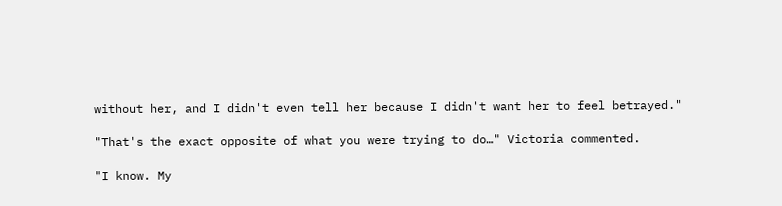without her, and I didn't even tell her because I didn't want her to feel betrayed."

"That's the exact opposite of what you were trying to do…" Victoria commented.

"I know. My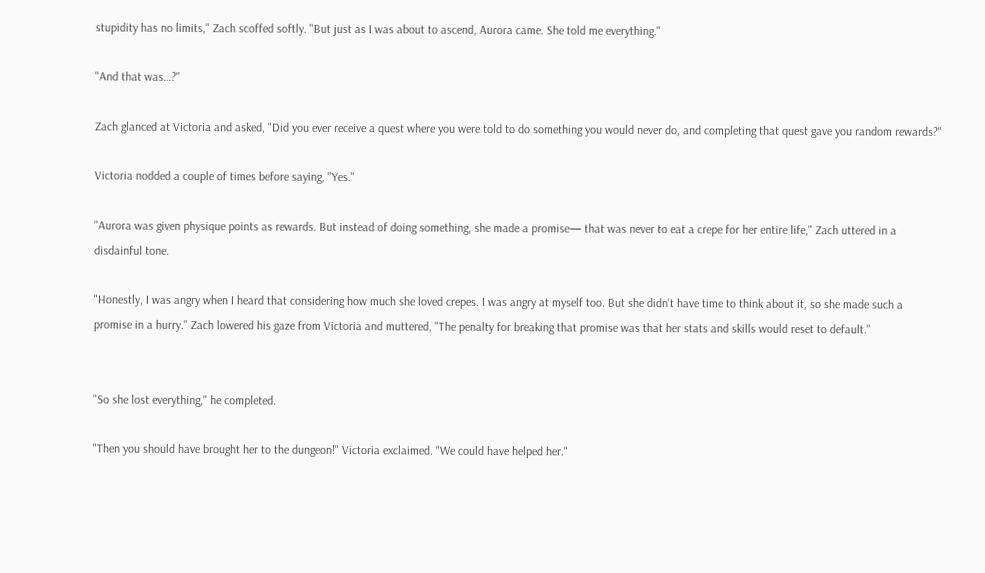stupidity has no limits," Zach scoffed softly. "But just as I was about to ascend, Aurora came. She told me everything."

"And that was…?"

Zach glanced at Victoria and asked, "Did you ever receive a quest where you were told to do something you would never do, and completing that quest gave you random rewards?"

Victoria nodded a couple of times before saying, "Yes."

"Aurora was given physique points as rewards. But instead of doing something, she made a promise— that was never to eat a crepe for her entire life," Zach uttered in a disdainful tone.

"Honestly, I was angry when I heard that considering how much she loved crepes. I was angry at myself too. But she didn't have time to think about it, so she made such a promise in a hurry." Zach lowered his gaze from Victoria and muttered, "The penalty for breaking that promise was that her stats and skills would reset to default."


"So she lost everything," he completed.

"Then you should have brought her to the dungeon!" Victoria exclaimed. "We could have helped her."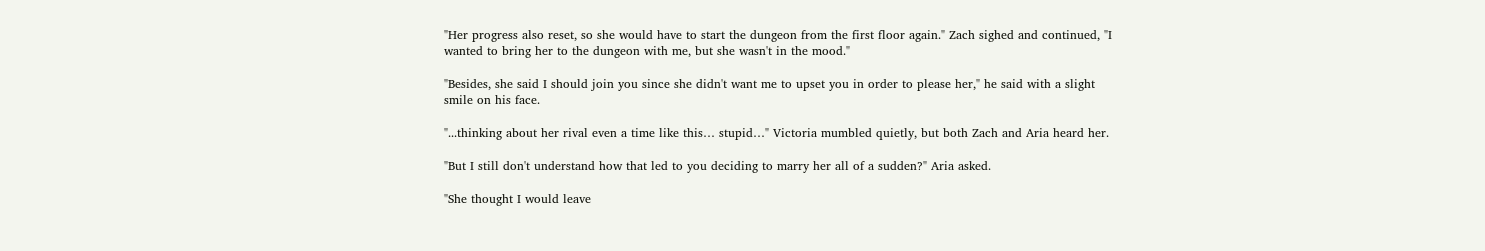"Her progress also reset, so she would have to start the dungeon from the first floor again." Zach sighed and continued, "I wanted to bring her to the dungeon with me, but she wasn't in the mood."

"Besides, she said I should join you since she didn't want me to upset you in order to please her," he said with a slight smile on his face.

"...thinking about her rival even a time like this… stupid…" Victoria mumbled quietly, but both Zach and Aria heard her.

"But I still don't understand how that led to you deciding to marry her all of a sudden?" Aria asked.

"She thought I would leave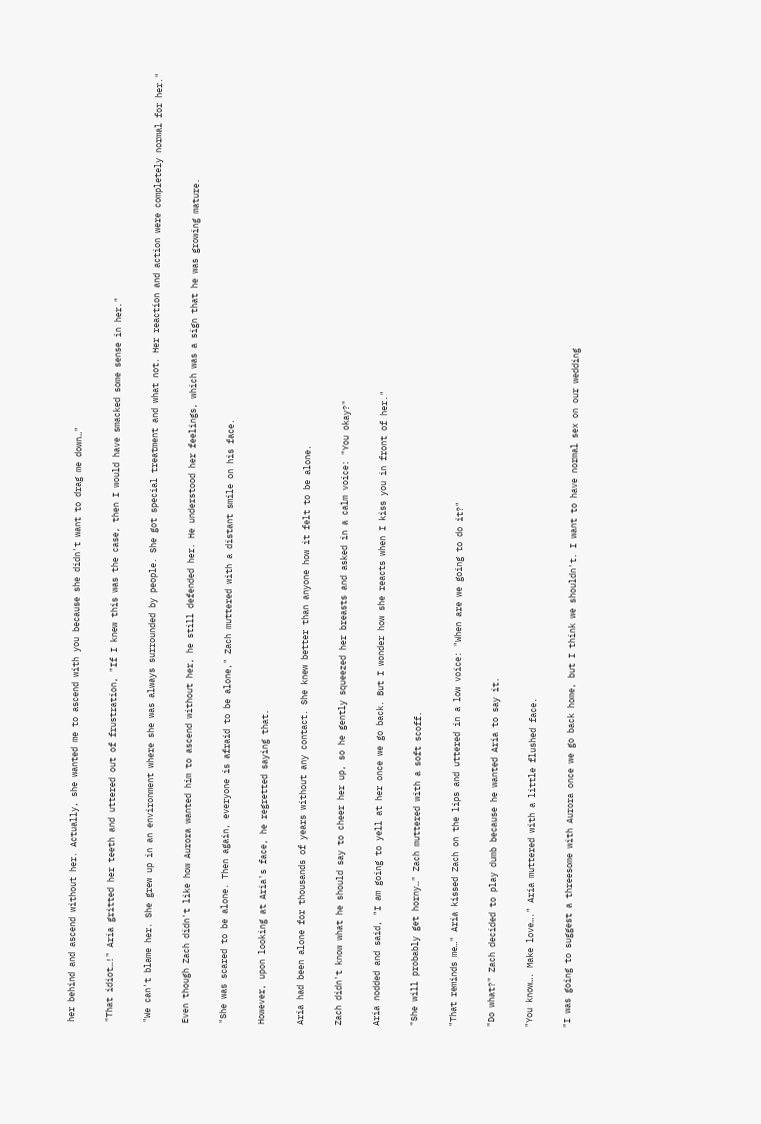her behind and ascend without her. Actually, she wanted me to ascend with you because she didn't want to drag me down…"

"That idiot…!" Aria gritted her teeth and uttered out of frustration, "If I knew this was the case, then I would have smacked some sense in her."

"We can't blame her. She grew up in an environment where she was always surrounded by people. She got special treatment and what not. Her reaction and action were completely normal for her."

Even though Zach didn't like how Aurora wanted him to ascend without her, he still defended her. He understood her feelings, which was a sign that he was growing mature.

"She was scared to be alone. Then again, everyone is afraid to be alone," Zach muttered with a distant smile on his face.

However, upon looking at Aria's face, he regretted saying that.

Aria had been alone for thousands of years without any contact. She knew better than anyone how it felt to be alone.

Zach didn't know what he should say to cheer her up, so he gently squeezed her breasts and asked in a calm voice: "You okay?"

Aria nodded and said, "I am going to yell at her once we go back. But I wonder how she reacts when I kiss you in front of her."

"She will probably get horny…" Zach muttered with a soft scoff.

"That reminds me…" Aria kissed Zach on the lips and uttered in a low voice: "When are we going to do it?"

"Do what?" Zach decided to play dumb because he wanted Aria to say it.

"You know…. Make love…." Aria muttered with a little flushed face.

"I was going to suggest a threesome with Aurora once we go back home, but I think we shouldn't. I want to have normal sex on our wedding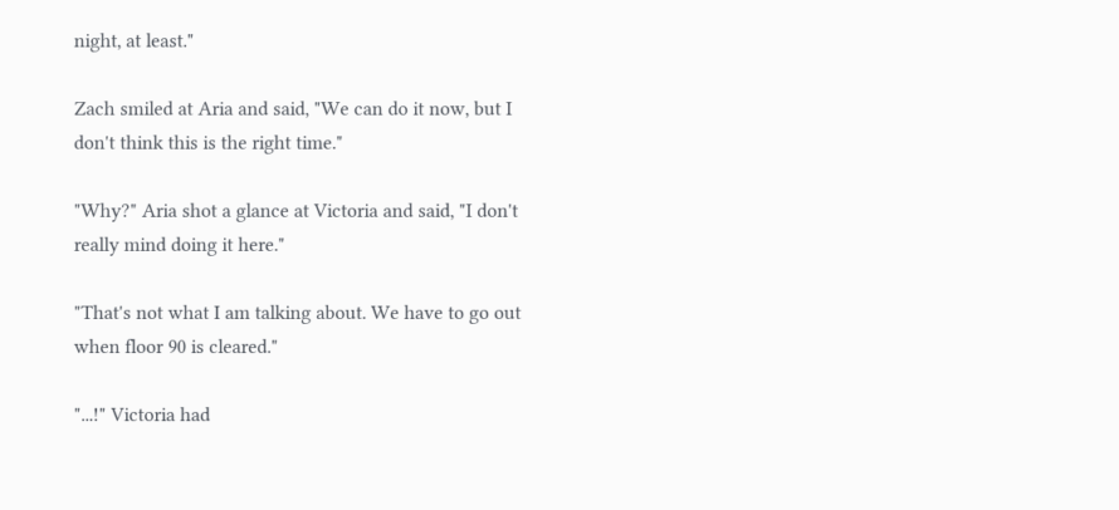night, at least."

Zach smiled at Aria and said, "We can do it now, but I don't think this is the right time."

"Why?" Aria shot a glance at Victoria and said, "I don't really mind doing it here."

"That's not what I am talking about. We have to go out when floor 90 is cleared."

"...!" Victoria had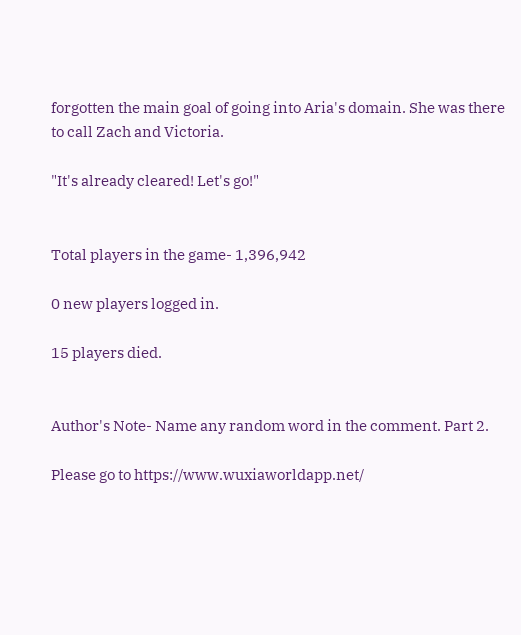forgotten the main goal of going into Aria's domain. She was there to call Zach and Victoria.

"It's already cleared! Let's go!"


Total players in the game- 1,396,942

0 new players logged in.

15 players died.


Author's Note- Name any random word in the comment. Part 2.

Please go to https://www.wuxiaworldapp.net/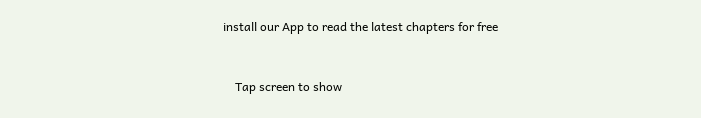install our App to read the latest chapters for free


    Tap screen to show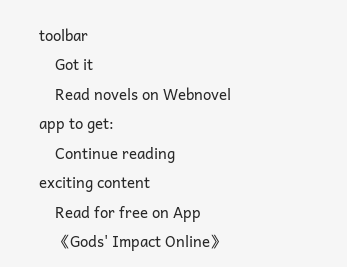toolbar
    Got it
    Read novels on Webnovel app to get:
    Continue reading exciting content
    Read for free on App
    《Gods' Impact Online》